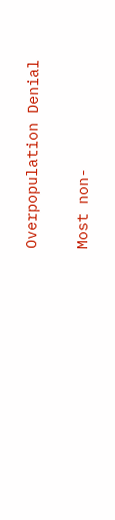Overpopulation Denial

Most non-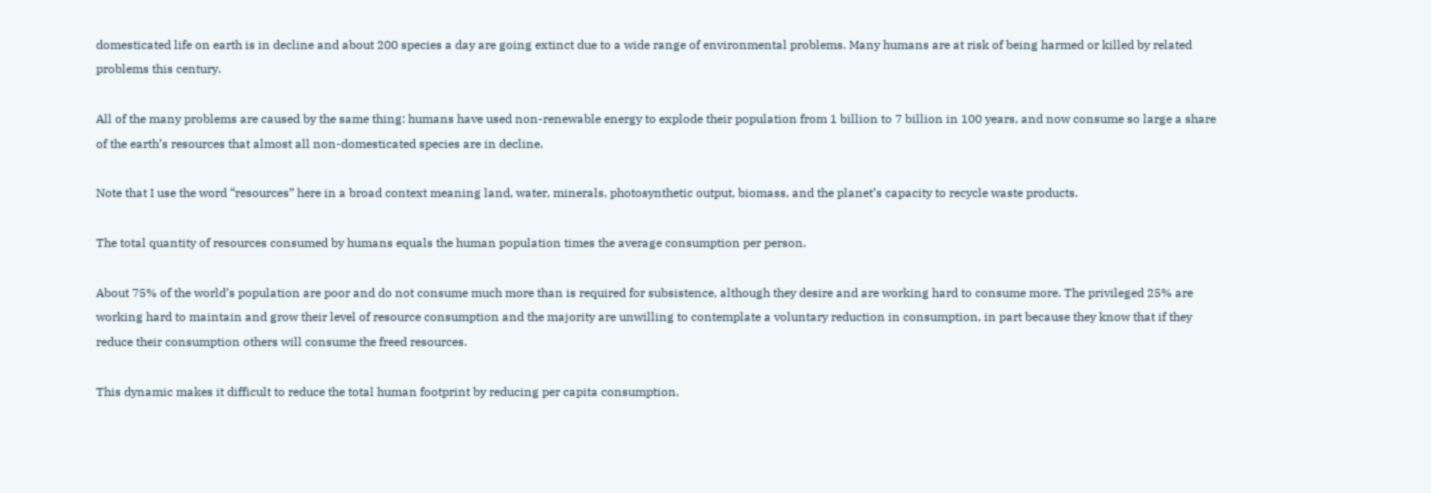domesticated life on earth is in decline and about 200 species a day are going extinct due to a wide range of environmental problems. Many humans are at risk of being harmed or killed by related problems this century.

All of the many problems are caused by the same thing: humans have used non-renewable energy to explode their population from 1 billion to 7 billion in 100 years, and now consume so large a share of the earth’s resources that almost all non-domesticated species are in decline.

Note that I use the word “resources” here in a broad context meaning land, water, minerals, photosynthetic output, biomass, and the planet’s capacity to recycle waste products.

The total quantity of resources consumed by humans equals the human population times the average consumption per person.

About 75% of the world’s population are poor and do not consume much more than is required for subsistence, although they desire and are working hard to consume more. The privileged 25% are working hard to maintain and grow their level of resource consumption and the majority are unwilling to contemplate a voluntary reduction in consumption, in part because they know that if they reduce their consumption others will consume the freed resources.

This dynamic makes it difficult to reduce the total human footprint by reducing per capita consumption.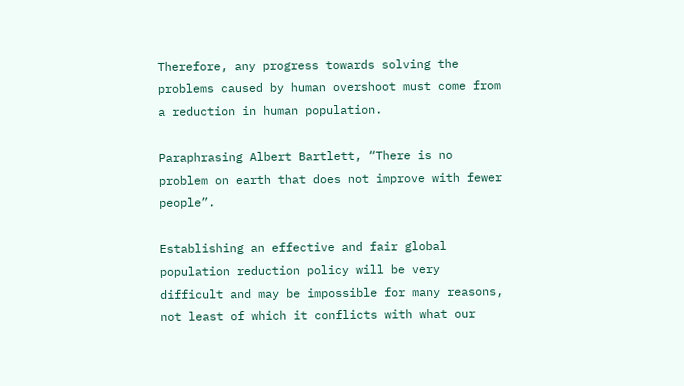Therefore, any progress towards solving the problems caused by human overshoot must come from a reduction in human population.

Paraphrasing Albert Bartlett, “There is no problem on earth that does not improve with fewer people”.

Establishing an effective and fair global population reduction policy will be very difficult and may be impossible for many reasons, not least of which it conflicts with what our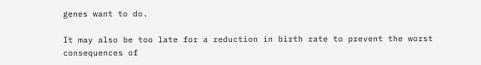genes want to do.

It may also be too late for a reduction in birth rate to prevent the worst consequences of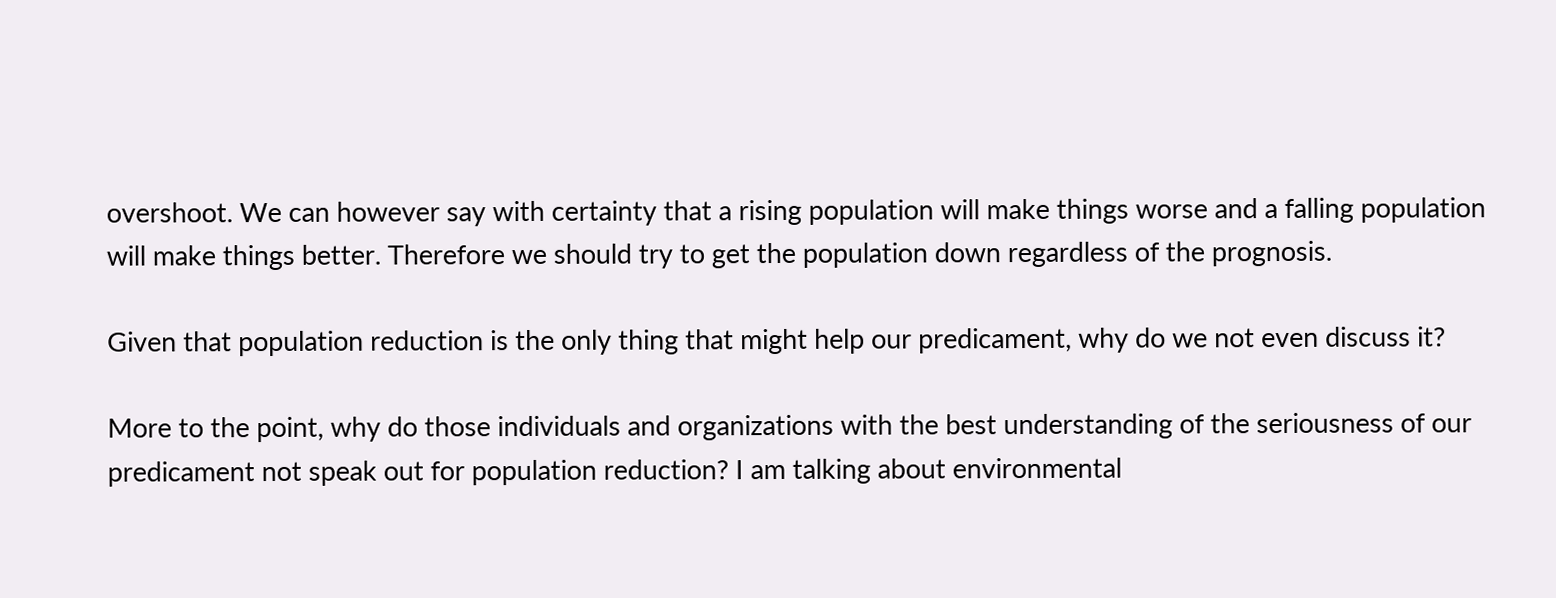overshoot. We can however say with certainty that a rising population will make things worse and a falling population will make things better. Therefore we should try to get the population down regardless of the prognosis.

Given that population reduction is the only thing that might help our predicament, why do we not even discuss it?

More to the point, why do those individuals and organizations with the best understanding of the seriousness of our predicament not speak out for population reduction? I am talking about environmental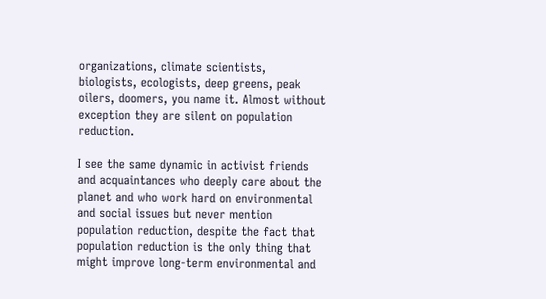organizations, climate scientists, biologists, ecologists, deep greens, peak oilers, doomers, you name it. Almost without exception they are silent on population reduction.

I see the same dynamic in activist friends and acquaintances who deeply care about the planet and who work hard on environmental and social issues but never mention population reduction, despite the fact that population reduction is the only thing that might improve long-term environmental and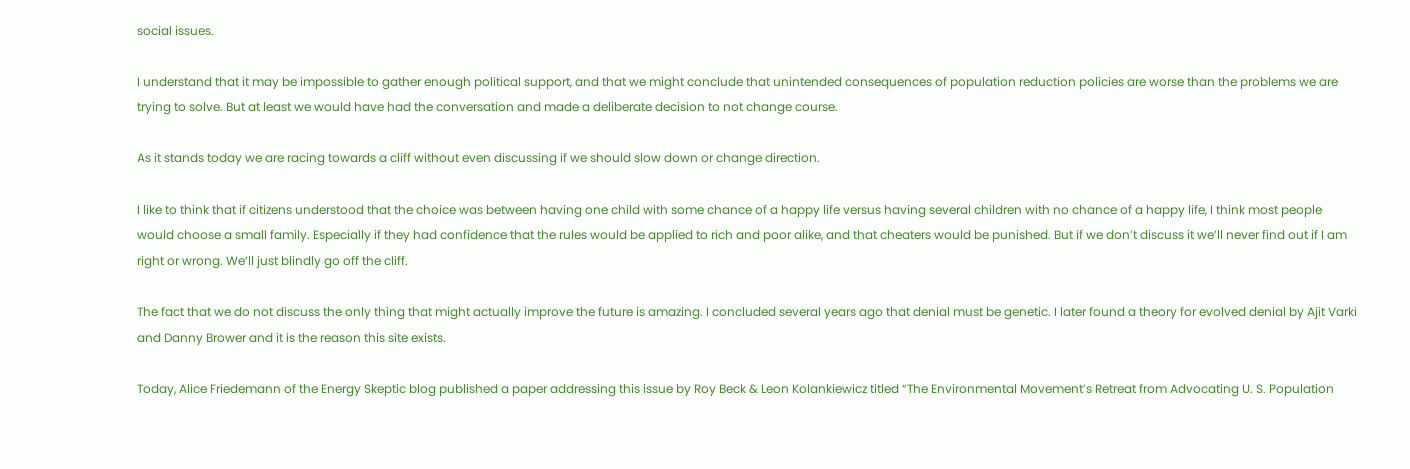social issues.

I understand that it may be impossible to gather enough political support, and that we might conclude that unintended consequences of population reduction policies are worse than the problems we are trying to solve. But at least we would have had the conversation and made a deliberate decision to not change course.

As it stands today we are racing towards a cliff without even discussing if we should slow down or change direction.

I like to think that if citizens understood that the choice was between having one child with some chance of a happy life versus having several children with no chance of a happy life, I think most people would choose a small family. Especially if they had confidence that the rules would be applied to rich and poor alike, and that cheaters would be punished. But if we don’t discuss it we’ll never find out if I am right or wrong. We’ll just blindly go off the cliff.

The fact that we do not discuss the only thing that might actually improve the future is amazing. I concluded several years ago that denial must be genetic. I later found a theory for evolved denial by Ajit Varki and Danny Brower and it is the reason this site exists.

Today, Alice Friedemann of the Energy Skeptic blog published a paper addressing this issue by Roy Beck & Leon Kolankiewicz titled “The Environmental Movement’s Retreat from Advocating U. S. Population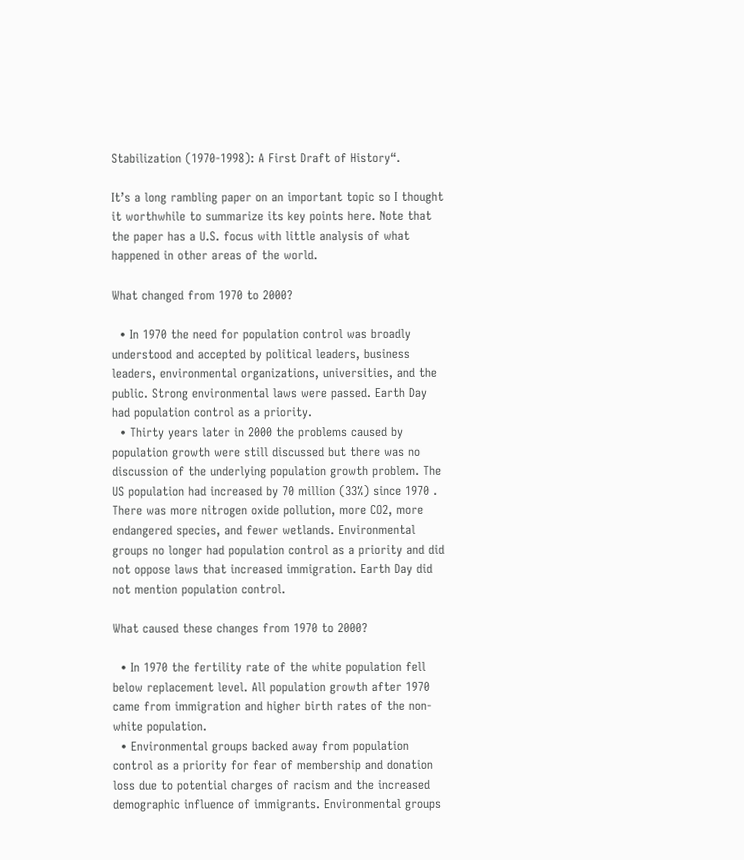Stabilization (1970-1998): A First Draft of History“.

It’s a long rambling paper on an important topic so I thought it worthwhile to summarize its key points here. Note that the paper has a U.S. focus with little analysis of what happened in other areas of the world.

What changed from 1970 to 2000?

  • In 1970 the need for population control was broadly understood and accepted by political leaders, business leaders, environmental organizations, universities, and the public. Strong environmental laws were passed. Earth Day had population control as a priority.
  • Thirty years later in 2000 the problems caused by population growth were still discussed but there was no discussion of the underlying population growth problem. The US population had increased by 70 million (33%) since 1970 . There was more nitrogen oxide pollution, more CO2, more endangered species, and fewer wetlands. Environmental groups no longer had population control as a priority and did not oppose laws that increased immigration. Earth Day did not mention population control.

What caused these changes from 1970 to 2000?

  • In 1970 the fertility rate of the white population fell below replacement level. All population growth after 1970 came from immigration and higher birth rates of the non-white population.
  • Environmental groups backed away from population control as a priority for fear of membership and donation loss due to potential charges of racism and the increased demographic influence of immigrants. Environmental groups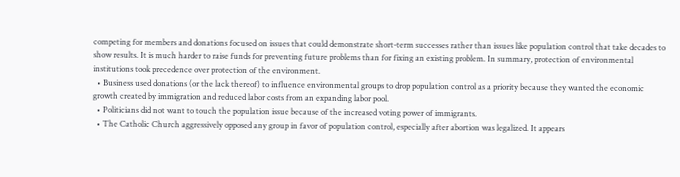competing for members and donations focused on issues that could demonstrate short-term successes rather than issues like population control that take decades to show results. It is much harder to raise funds for preventing future problems than for fixing an existing problem. In summary, protection of environmental institutions took precedence over protection of the environment.
  • Business used donations (or the lack thereof) to influence environmental groups to drop population control as a priority because they wanted the economic growth created by immigration and reduced labor costs from an expanding labor pool.
  • Politicians did not want to touch the population issue because of the increased voting power of immigrants.
  • The Catholic Church aggressively opposed any group in favor of population control, especially after abortion was legalized. It appears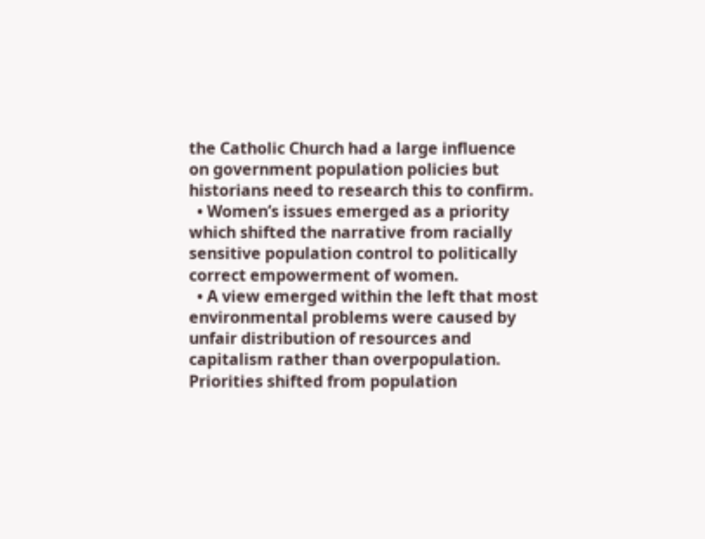the Catholic Church had a large influence on government population policies but historians need to research this to confirm.
  • Women’s issues emerged as a priority which shifted the narrative from racially sensitive population control to politically correct empowerment of women.
  • A view emerged within the left that most environmental problems were caused by unfair distribution of resources and capitalism rather than overpopulation. Priorities shifted from population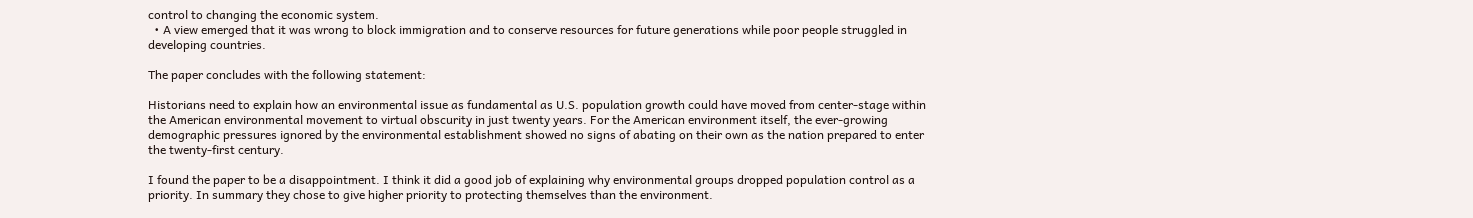control to changing the economic system.
  • A view emerged that it was wrong to block immigration and to conserve resources for future generations while poor people struggled in developing countries.

The paper concludes with the following statement:

Historians need to explain how an environmental issue as fundamental as U.S. population growth could have moved from center-stage within the American environmental movement to virtual obscurity in just twenty years. For the American environment itself, the ever-growing demographic pressures ignored by the environmental establishment showed no signs of abating on their own as the nation prepared to enter the twenty-first century.

I found the paper to be a disappointment. I think it did a good job of explaining why environmental groups dropped population control as a priority. In summary they chose to give higher priority to protecting themselves than the environment.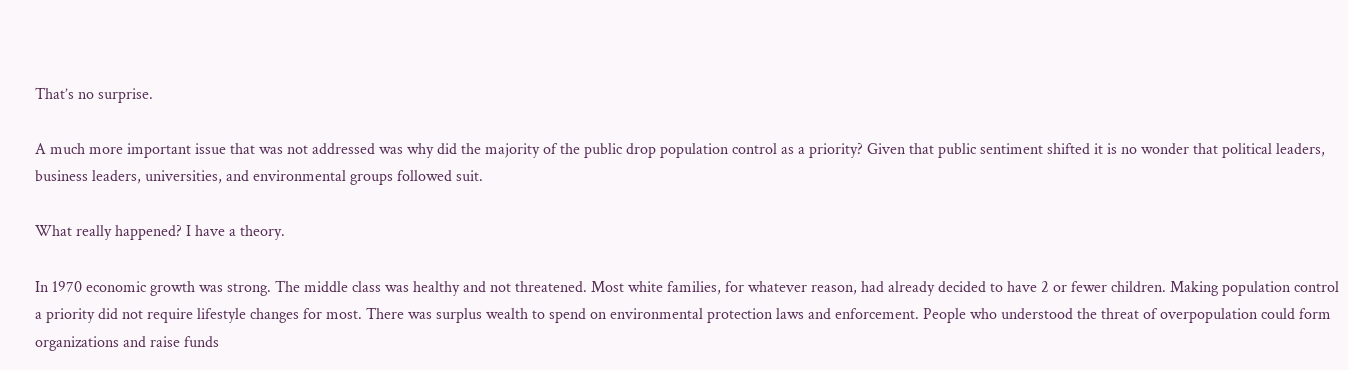That’s no surprise.

A much more important issue that was not addressed was why did the majority of the public drop population control as a priority? Given that public sentiment shifted it is no wonder that political leaders, business leaders, universities, and environmental groups followed suit.

What really happened? I have a theory.

In 1970 economic growth was strong. The middle class was healthy and not threatened. Most white families, for whatever reason, had already decided to have 2 or fewer children. Making population control a priority did not require lifestyle changes for most. There was surplus wealth to spend on environmental protection laws and enforcement. People who understood the threat of overpopulation could form organizations and raise funds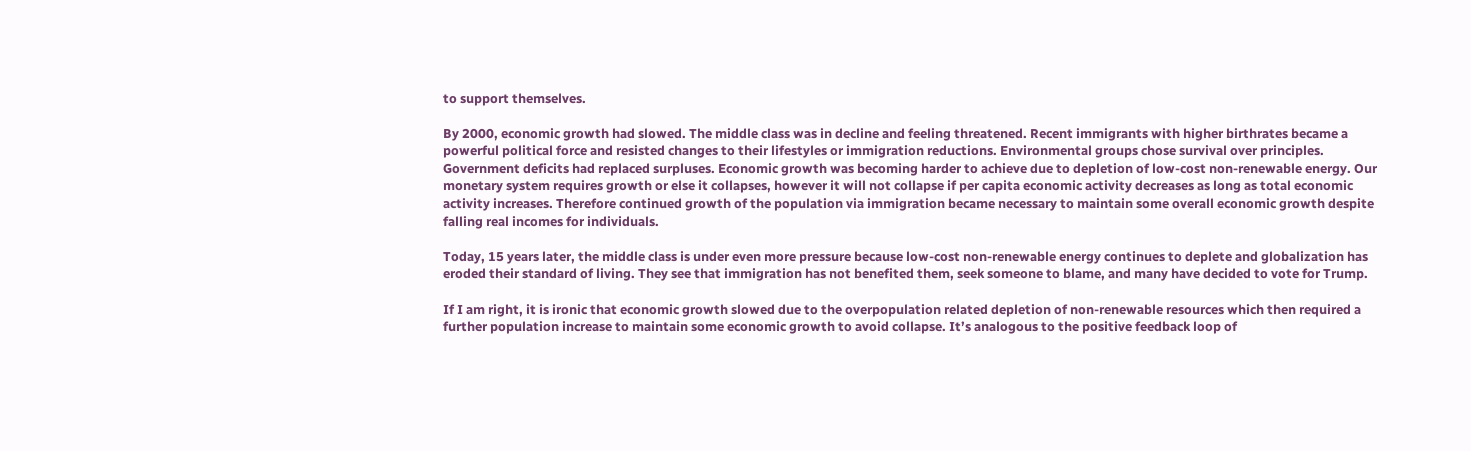to support themselves.

By 2000, economic growth had slowed. The middle class was in decline and feeling threatened. Recent immigrants with higher birthrates became a powerful political force and resisted changes to their lifestyles or immigration reductions. Environmental groups chose survival over principles. Government deficits had replaced surpluses. Economic growth was becoming harder to achieve due to depletion of low-cost non-renewable energy. Our monetary system requires growth or else it collapses, however it will not collapse if per capita economic activity decreases as long as total economic activity increases. Therefore continued growth of the population via immigration became necessary to maintain some overall economic growth despite falling real incomes for individuals.

Today, 15 years later, the middle class is under even more pressure because low-cost non-renewable energy continues to deplete and globalization has eroded their standard of living. They see that immigration has not benefited them, seek someone to blame, and many have decided to vote for Trump.

If I am right, it is ironic that economic growth slowed due to the overpopulation related depletion of non-renewable resources which then required a further population increase to maintain some economic growth to avoid collapse. It’s analogous to the positive feedback loop of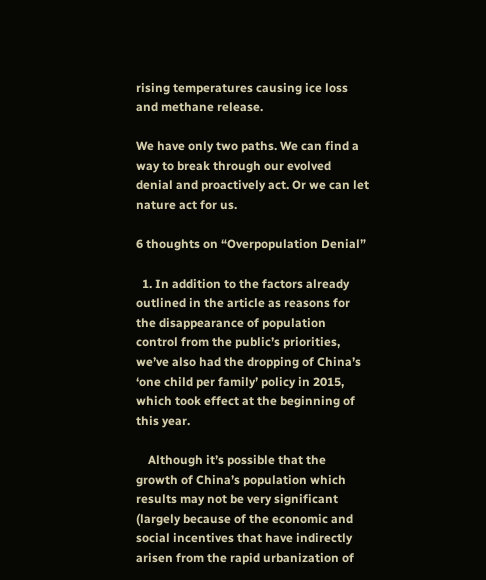rising temperatures causing ice loss and methane release.

We have only two paths. We can find a way to break through our evolved denial and proactively act. Or we can let nature act for us.

6 thoughts on “Overpopulation Denial”

  1. In addition to the factors already outlined in the article as reasons for the disappearance of population control from the public’s priorities, we’ve also had the dropping of China’s ‘one child per family’ policy in 2015, which took effect at the beginning of this year.

    Although it’s possible that the growth of China’s population which results may not be very significant (largely because of the economic and social incentives that have indirectly arisen from the rapid urbanization of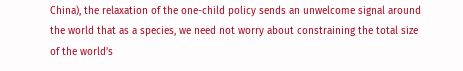China), the relaxation of the one-child policy sends an unwelcome signal around the world that as a species, we need not worry about constraining the total size of the world’s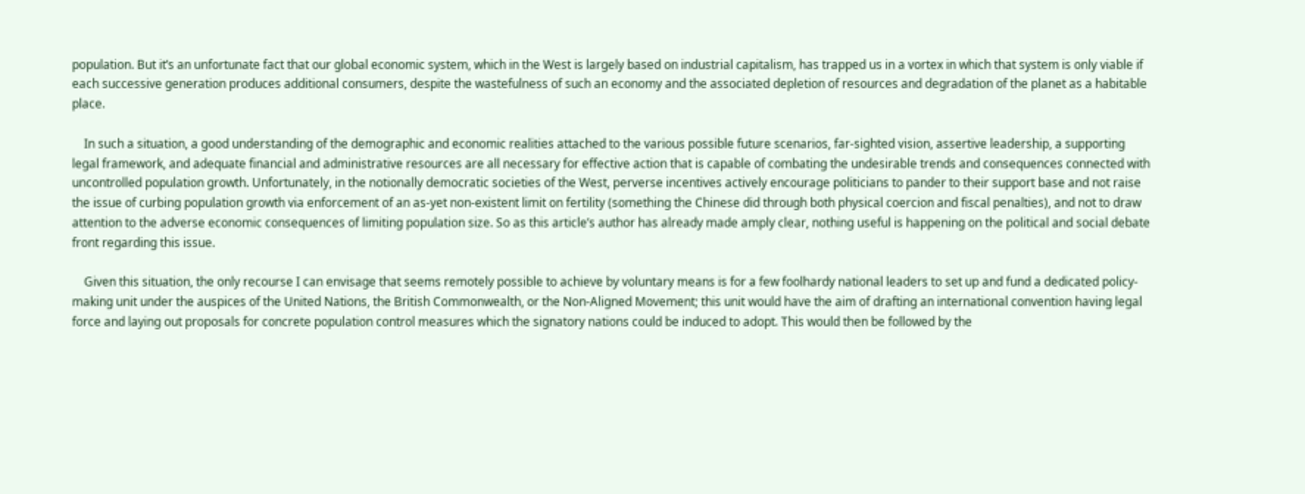population. But it’s an unfortunate fact that our global economic system, which in the West is largely based on industrial capitalism, has trapped us in a vortex in which that system is only viable if each successive generation produces additional consumers, despite the wastefulness of such an economy and the associated depletion of resources and degradation of the planet as a habitable place.

    In such a situation, a good understanding of the demographic and economic realities attached to the various possible future scenarios, far-sighted vision, assertive leadership, a supporting legal framework, and adequate financial and administrative resources are all necessary for effective action that is capable of combating the undesirable trends and consequences connected with uncontrolled population growth. Unfortunately, in the notionally democratic societies of the West, perverse incentives actively encourage politicians to pander to their support base and not raise the issue of curbing population growth via enforcement of an as-yet non-existent limit on fertility (something the Chinese did through both physical coercion and fiscal penalties), and not to draw attention to the adverse economic consequences of limiting population size. So as this article’s author has already made amply clear, nothing useful is happening on the political and social debate front regarding this issue.

    Given this situation, the only recourse I can envisage that seems remotely possible to achieve by voluntary means is for a few foolhardy national leaders to set up and fund a dedicated policy-making unit under the auspices of the United Nations, the British Commonwealth, or the Non-Aligned Movement; this unit would have the aim of drafting an international convention having legal force and laying out proposals for concrete population control measures which the signatory nations could be induced to adopt. This would then be followed by the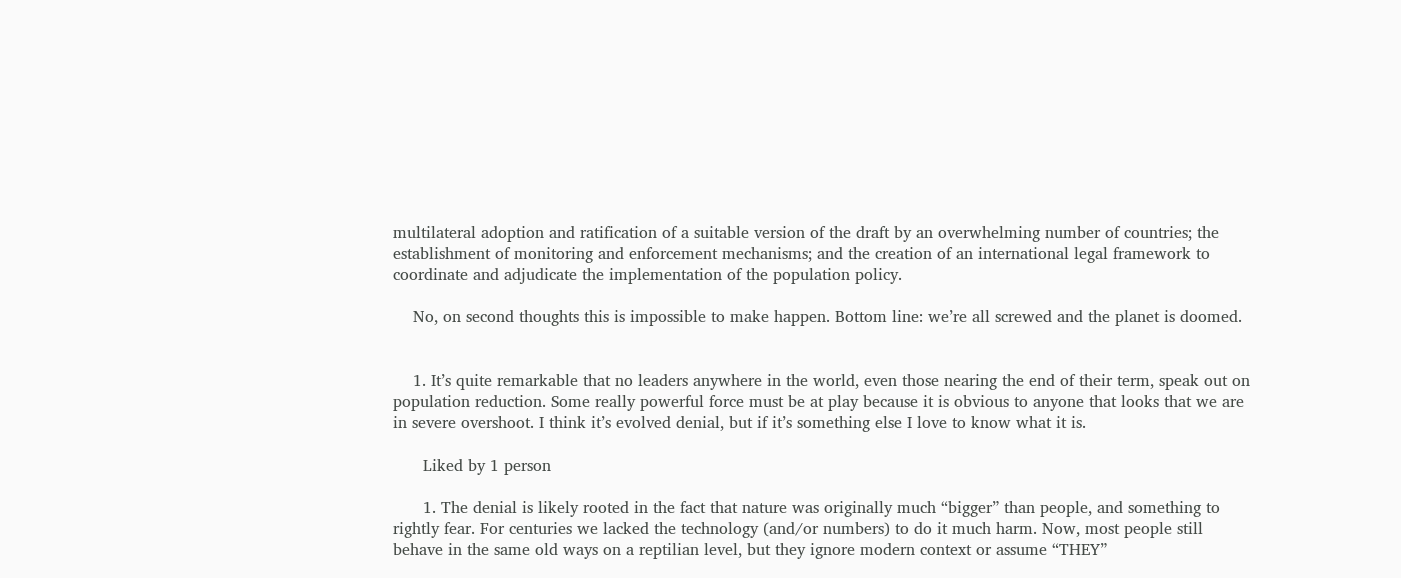multilateral adoption and ratification of a suitable version of the draft by an overwhelming number of countries; the establishment of monitoring and enforcement mechanisms; and the creation of an international legal framework to coordinate and adjudicate the implementation of the population policy.

    No, on second thoughts this is impossible to make happen. Bottom line: we’re all screwed and the planet is doomed.


    1. It’s quite remarkable that no leaders anywhere in the world, even those nearing the end of their term, speak out on population reduction. Some really powerful force must be at play because it is obvious to anyone that looks that we are in severe overshoot. I think it’s evolved denial, but if it’s something else I love to know what it is.

      Liked by 1 person

      1. The denial is likely rooted in the fact that nature was originally much “bigger” than people, and something to rightly fear. For centuries we lacked the technology (and/or numbers) to do it much harm. Now, most people still behave in the same old ways on a reptilian level, but they ignore modern context or assume “THEY”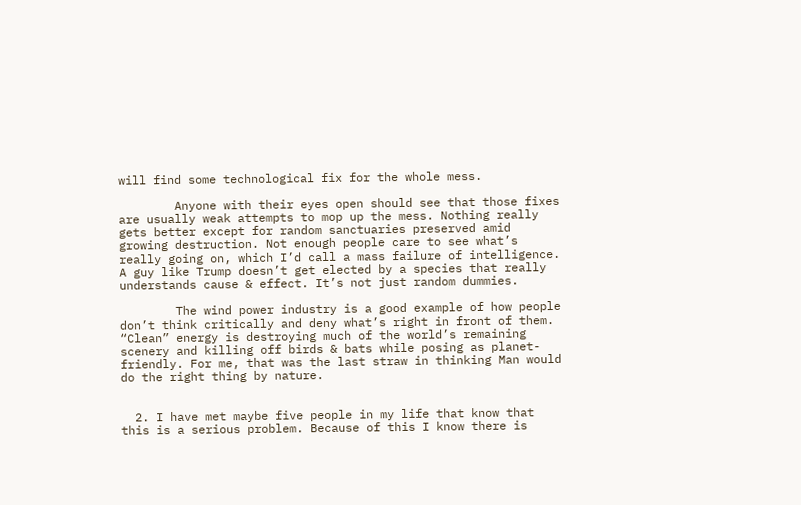will find some technological fix for the whole mess.

        Anyone with their eyes open should see that those fixes are usually weak attempts to mop up the mess. Nothing really gets better except for random sanctuaries preserved amid growing destruction. Not enough people care to see what’s really going on, which I’d call a mass failure of intelligence. A guy like Trump doesn’t get elected by a species that really understands cause & effect. It’s not just random dummies.

        The wind power industry is a good example of how people don’t think critically and deny what’s right in front of them. “Clean” energy is destroying much of the world’s remaining scenery and killing off birds & bats while posing as planet-friendly. For me, that was the last straw in thinking Man would do the right thing by nature.


  2. I have met maybe five people in my life that know that this is a serious problem. Because of this I know there is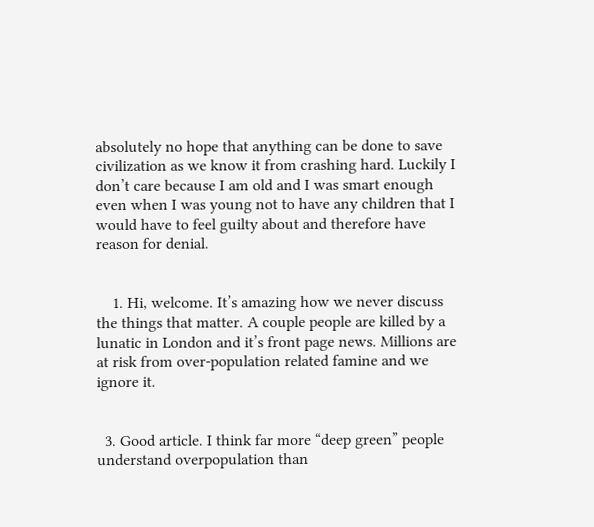absolutely no hope that anything can be done to save civilization as we know it from crashing hard. Luckily I don’t care because I am old and I was smart enough even when I was young not to have any children that I would have to feel guilty about and therefore have reason for denial.


    1. Hi, welcome. It’s amazing how we never discuss the things that matter. A couple people are killed by a lunatic in London and it’s front page news. Millions are at risk from over-population related famine and we ignore it.


  3. Good article. I think far more “deep green” people understand overpopulation than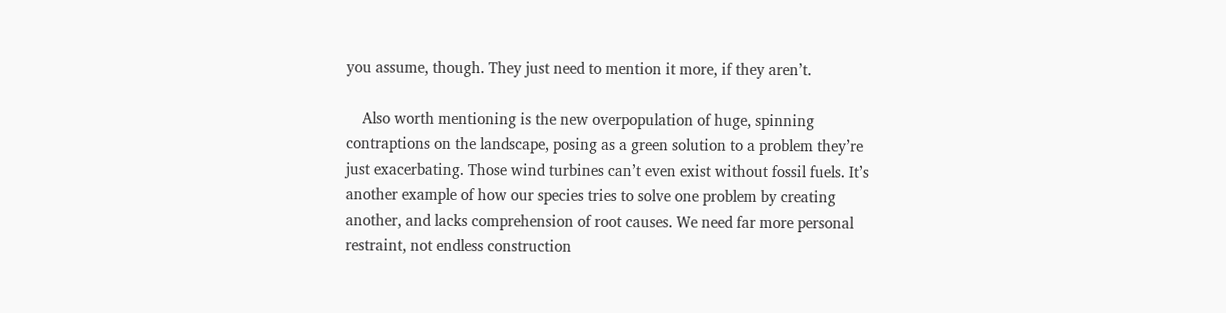you assume, though. They just need to mention it more, if they aren’t.

    Also worth mentioning is the new overpopulation of huge, spinning contraptions on the landscape, posing as a green solution to a problem they’re just exacerbating. Those wind turbines can’t even exist without fossil fuels. It’s another example of how our species tries to solve one problem by creating another, and lacks comprehension of root causes. We need far more personal restraint, not endless construction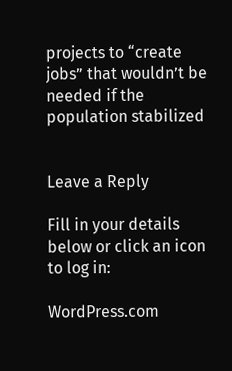projects to “create jobs” that wouldn’t be needed if the population stabilized


Leave a Reply

Fill in your details below or click an icon to log in:

WordPress.com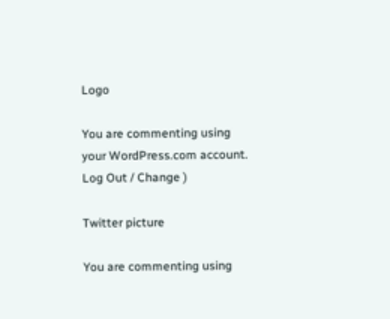Logo

You are commenting using your WordPress.com account. Log Out / Change )

Twitter picture

You are commenting using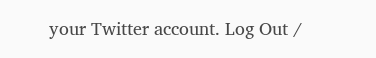your Twitter account. Log Out /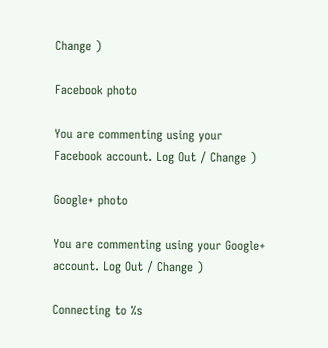Change )

Facebook photo

You are commenting using your Facebook account. Log Out / Change )

Google+ photo

You are commenting using your Google+ account. Log Out / Change )

Connecting to %s